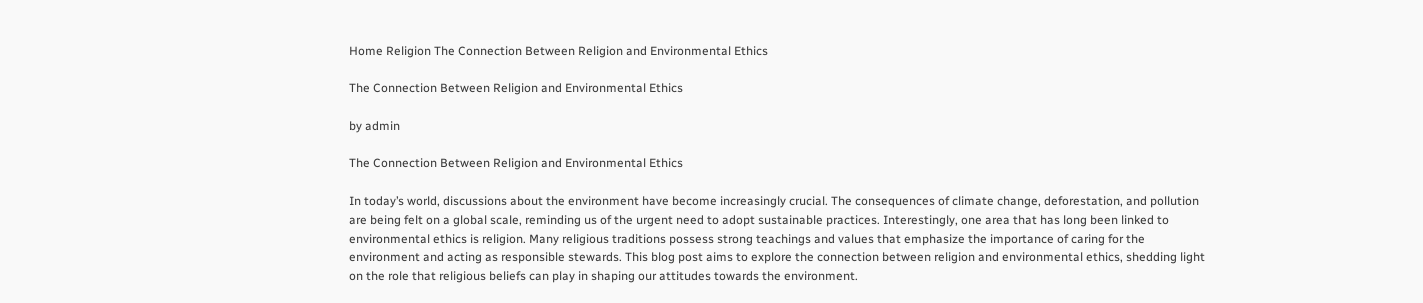Home Religion The Connection Between Religion and Environmental Ethics

The Connection Between Religion and Environmental Ethics

by admin

The Connection Between Religion and Environmental Ethics

In today’s world, discussions about the environment have become increasingly crucial. The consequences of climate change, deforestation, and pollution are being felt on a global scale, reminding us of the urgent need to adopt sustainable practices. Interestingly, one area that has long been linked to environmental ethics is religion. Many religious traditions possess strong teachings and values that emphasize the importance of caring for the environment and acting as responsible stewards. This blog post aims to explore the connection between religion and environmental ethics, shedding light on the role that religious beliefs can play in shaping our attitudes towards the environment.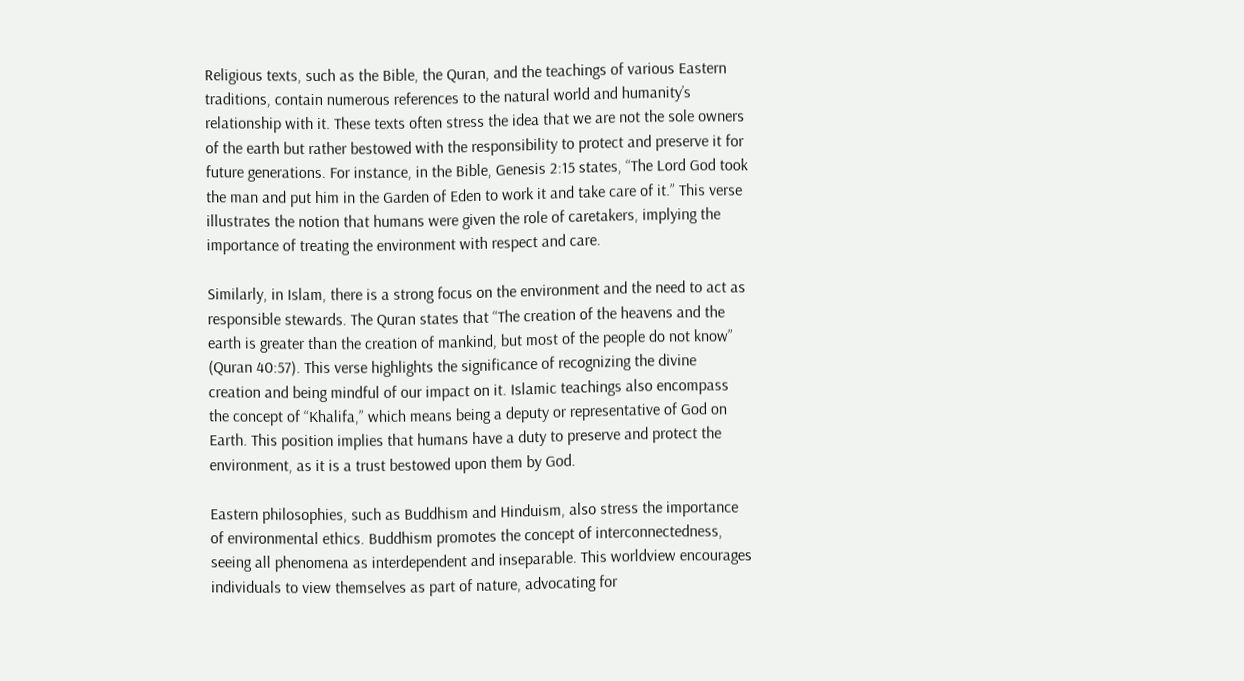Religious texts, such as the Bible, the Quran, and the teachings of various Eastern traditions, contain numerous references to the natural world and humanity’s relationship with it. These texts often stress the idea that we are not the sole owners of the earth but rather bestowed with the responsibility to protect and preserve it for future generations. For instance, in the Bible, Genesis 2:15 states, “The Lord God took the man and put him in the Garden of Eden to work it and take care of it.” This verse illustrates the notion that humans were given the role of caretakers, implying the importance of treating the environment with respect and care.

Similarly, in Islam, there is a strong focus on the environment and the need to act as responsible stewards. The Quran states that “The creation of the heavens and the earth is greater than the creation of mankind, but most of the people do not know” (Quran 40:57). This verse highlights the significance of recognizing the divine creation and being mindful of our impact on it. Islamic teachings also encompass the concept of “Khalifa,” which means being a deputy or representative of God on Earth. This position implies that humans have a duty to preserve and protect the environment, as it is a trust bestowed upon them by God.

Eastern philosophies, such as Buddhism and Hinduism, also stress the importance of environmental ethics. Buddhism promotes the concept of interconnectedness, seeing all phenomena as interdependent and inseparable. This worldview encourages individuals to view themselves as part of nature, advocating for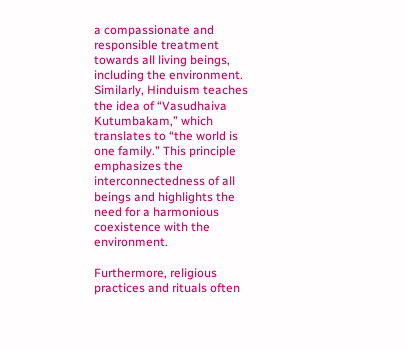a compassionate and responsible treatment towards all living beings, including the environment. Similarly, Hinduism teaches the idea of “Vasudhaiva Kutumbakam,” which translates to “the world is one family.” This principle emphasizes the interconnectedness of all beings and highlights the need for a harmonious coexistence with the environment.

Furthermore, religious practices and rituals often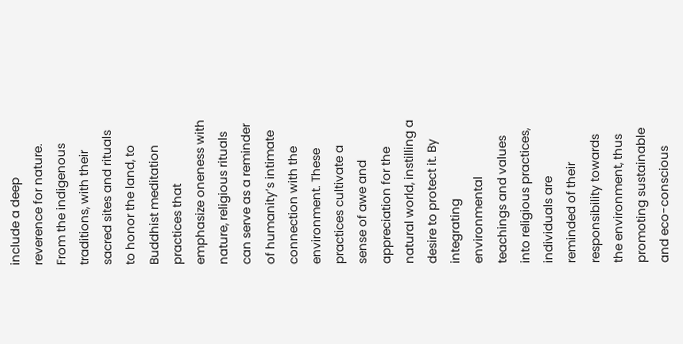include a deep reverence for nature. From the indigenous traditions, with their sacred sites and rituals to honor the land, to Buddhist meditation practices that emphasize oneness with nature, religious rituals can serve as a reminder of humanity’s intimate connection with the environment. These practices cultivate a sense of awe and appreciation for the natural world, instilling a desire to protect it. By integrating environmental teachings and values into religious practices, individuals are reminded of their responsibility towards the environment, thus promoting sustainable and eco-conscious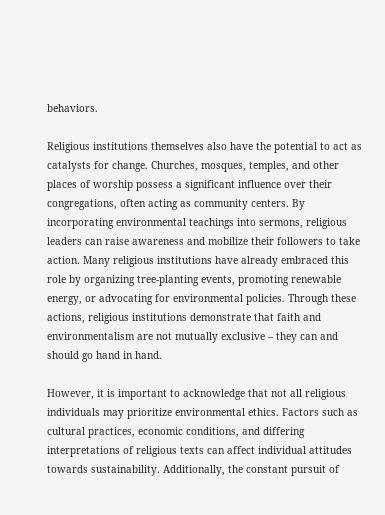behaviors.

Religious institutions themselves also have the potential to act as catalysts for change. Churches, mosques, temples, and other places of worship possess a significant influence over their congregations, often acting as community centers. By incorporating environmental teachings into sermons, religious leaders can raise awareness and mobilize their followers to take action. Many religious institutions have already embraced this role by organizing tree-planting events, promoting renewable energy, or advocating for environmental policies. Through these actions, religious institutions demonstrate that faith and environmentalism are not mutually exclusive – they can and should go hand in hand.

However, it is important to acknowledge that not all religious individuals may prioritize environmental ethics. Factors such as cultural practices, economic conditions, and differing interpretations of religious texts can affect individual attitudes towards sustainability. Additionally, the constant pursuit of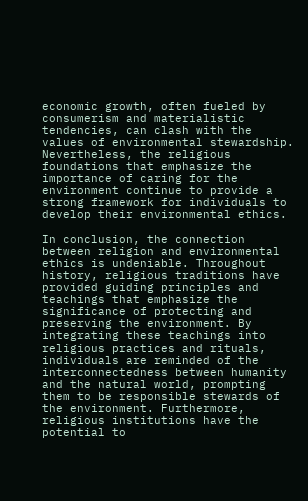economic growth, often fueled by consumerism and materialistic tendencies, can clash with the values of environmental stewardship. Nevertheless, the religious foundations that emphasize the importance of caring for the environment continue to provide a strong framework for individuals to develop their environmental ethics.

In conclusion, the connection between religion and environmental ethics is undeniable. Throughout history, religious traditions have provided guiding principles and teachings that emphasize the significance of protecting and preserving the environment. By integrating these teachings into religious practices and rituals, individuals are reminded of the interconnectedness between humanity and the natural world, prompting them to be responsible stewards of the environment. Furthermore, religious institutions have the potential to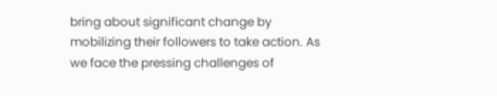bring about significant change by mobilizing their followers to take action. As we face the pressing challenges of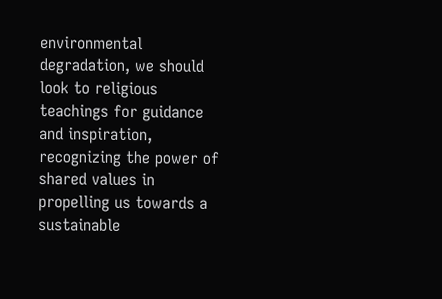environmental degradation, we should look to religious teachings for guidance and inspiration, recognizing the power of shared values in propelling us towards a sustainable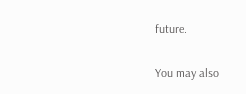future.

You may also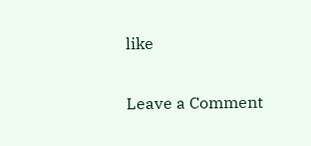like

Leave a Comment